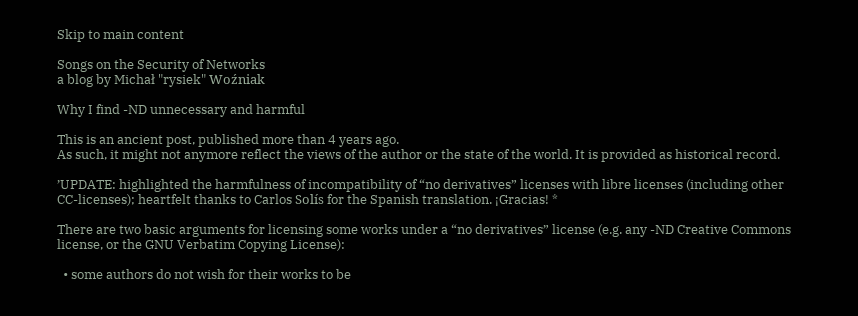Skip to main content

Songs on the Security of Networks
a blog by Michał "rysiek" Woźniak

Why I find -ND unnecessary and harmful

This is an ancient post, published more than 4 years ago.
As such, it might not anymore reflect the views of the author or the state of the world. It is provided as historical record.

’UPDATE: highlighted the harmfulness of incompatibility of “no derivatives” licenses with libre licenses (including other CC-licenses); heartfelt thanks to Carlos Solís for the Spanish translation. ¡Gracias! *

There are two basic arguments for licensing some works under a “no derivatives” license (e.g. any -ND Creative Commons license, or the GNU Verbatim Copying License):

  • some authors do not wish for their works to be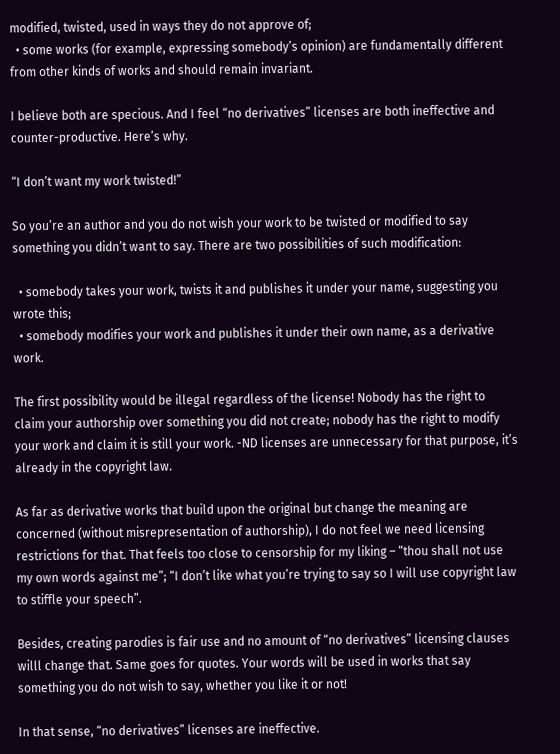modified, twisted, used in ways they do not approve of;
  • some works (for example, expressing somebody’s opinion) are fundamentally different from other kinds of works and should remain invariant.

I believe both are specious. And I feel “no derivatives” licenses are both ineffective and counter-productive. Here’s why.

“I don’t want my work twisted!”

So you’re an author and you do not wish your work to be twisted or modified to say something you didn’t want to say. There are two possibilities of such modification:

  • somebody takes your work, twists it and publishes it under your name, suggesting you wrote this;
  • somebody modifies your work and publishes it under their own name, as a derivative work.

The first possibility would be illegal regardless of the license! Nobody has the right to claim your authorship over something you did not create; nobody has the right to modify your work and claim it is still your work. -ND licenses are unnecessary for that purpose, it’s already in the copyright law.

As far as derivative works that build upon the original but change the meaning are concerned (without misrepresentation of authorship), I do not feel we need licensing restrictions for that. That feels too close to censorship for my liking – “thou shall not use my own words against me”; “I don’t like what you’re trying to say so I will use copyright law to stiffle your speech”.

Besides, creating parodies is fair use and no amount of “no derivatives” licensing clauses willl change that. Same goes for quotes. Your words will be used in works that say something you do not wish to say, whether you like it or not!

In that sense, “no derivatives” licenses are ineffective.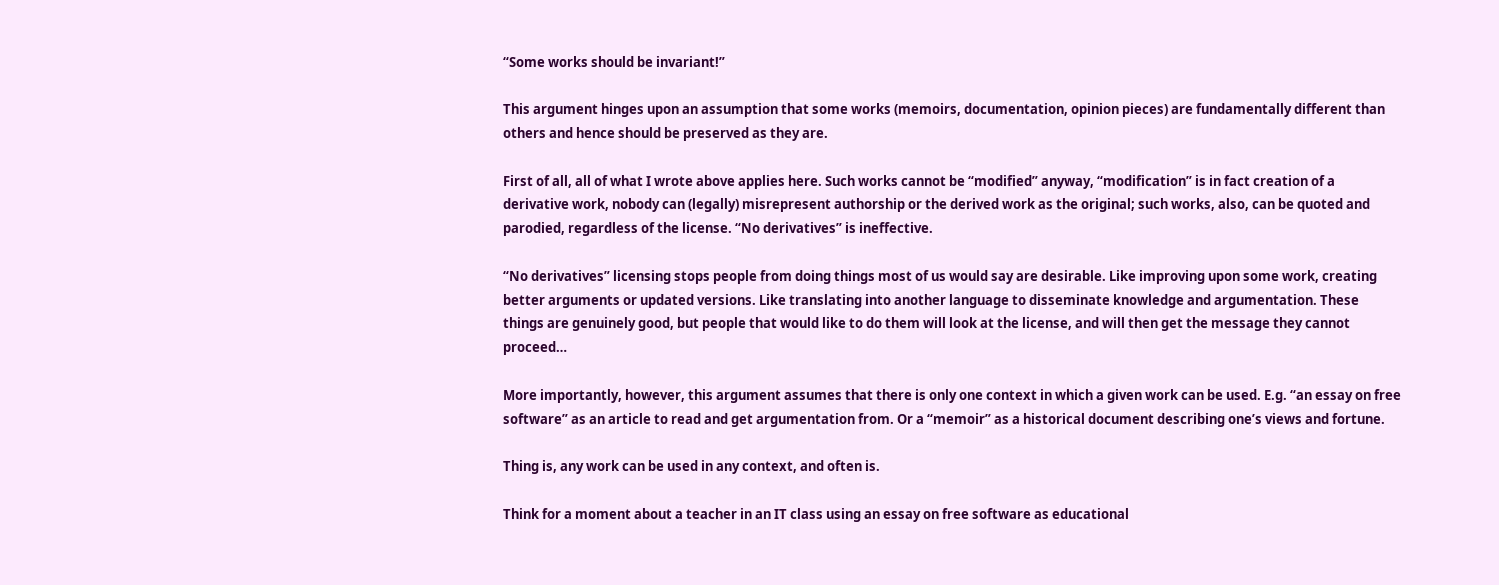“Some works should be invariant!”

This argument hinges upon an assumption that some works (memoirs, documentation, opinion pieces) are fundamentally different than others and hence should be preserved as they are.

First of all, all of what I wrote above applies here. Such works cannot be “modified” anyway, “modification” is in fact creation of a derivative work, nobody can (legally) misrepresent authorship or the derived work as the original; such works, also, can be quoted and parodied, regardless of the license. “No derivatives” is ineffective.

“No derivatives” licensing stops people from doing things most of us would say are desirable. Like improving upon some work, creating better arguments or updated versions. Like translating into another language to disseminate knowledge and argumentation. These things are genuinely good, but people that would like to do them will look at the license, and will then get the message they cannot proceed…

More importantly, however, this argument assumes that there is only one context in which a given work can be used. E.g. “an essay on free software” as an article to read and get argumentation from. Or a “memoir” as a historical document describing one’s views and fortune.

Thing is, any work can be used in any context, and often is.

Think for a moment about a teacher in an IT class using an essay on free software as educational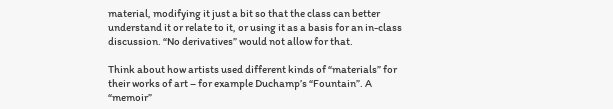material, modifying it just a bit so that the class can better understand it or relate to it, or using it as a basis for an in-class discussion. “No derivatives” would not allow for that.

Think about how artists used different kinds of “materials” for their works of art – for example Duchamp’s “Fountain”. A “memoir”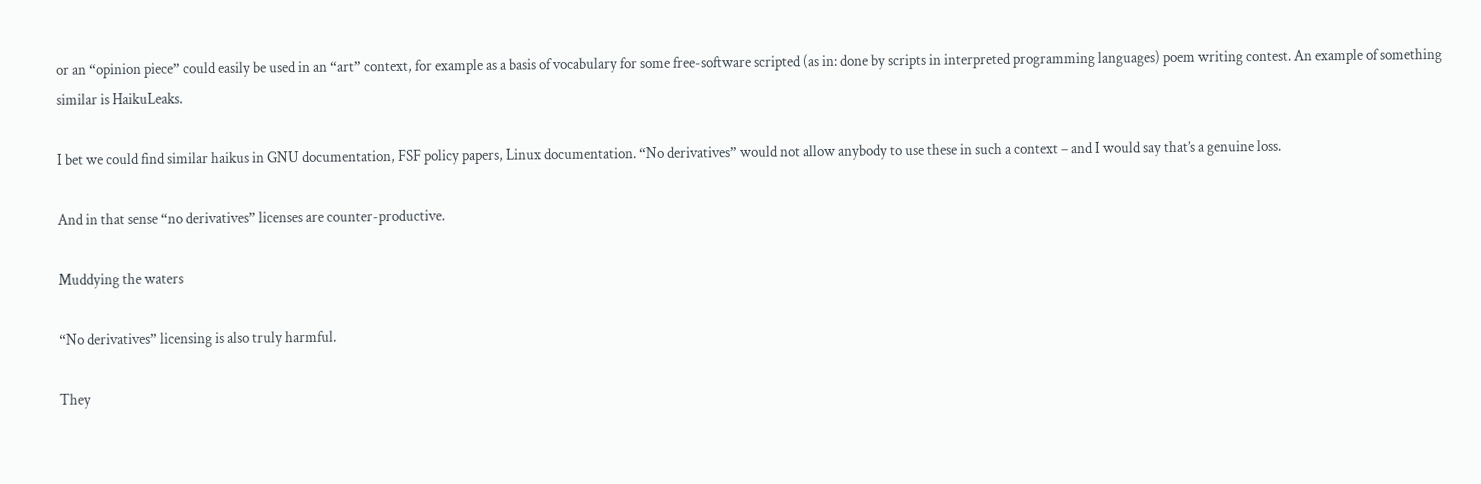or an “opinion piece” could easily be used in an “art” context, for example as a basis of vocabulary for some free-software scripted (as in: done by scripts in interpreted programming languages) poem writing contest. An example of something similar is HaikuLeaks.

I bet we could find similar haikus in GNU documentation, FSF policy papers, Linux documentation. “No derivatives” would not allow anybody to use these in such a context – and I would say that’s a genuine loss.

And in that sense “no derivatives” licenses are counter-productive.

Muddying the waters

“No derivatives” licensing is also truly harmful.

They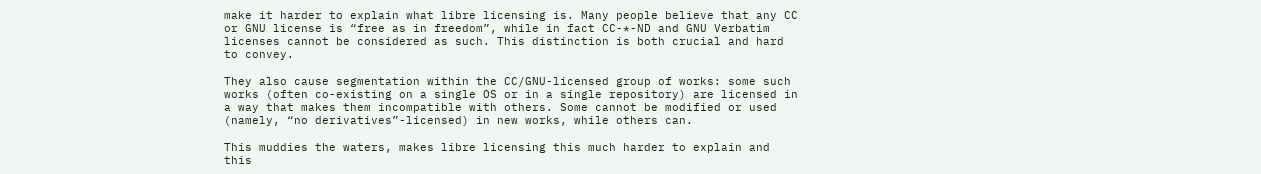make it harder to explain what libre licensing is. Many people believe that any CC or GNU license is “free as in freedom”, while in fact CC-*-ND and GNU Verbatim licenses cannot be considered as such. This distinction is both crucial and hard to convey.

They also cause segmentation within the CC/GNU-licensed group of works: some such works (often co-existing on a single OS or in a single repository) are licensed in a way that makes them incompatible with others. Some cannot be modified or used (namely, “no derivatives”-licensed) in new works, while others can.

This muddies the waters, makes libre licensing this much harder to explain and this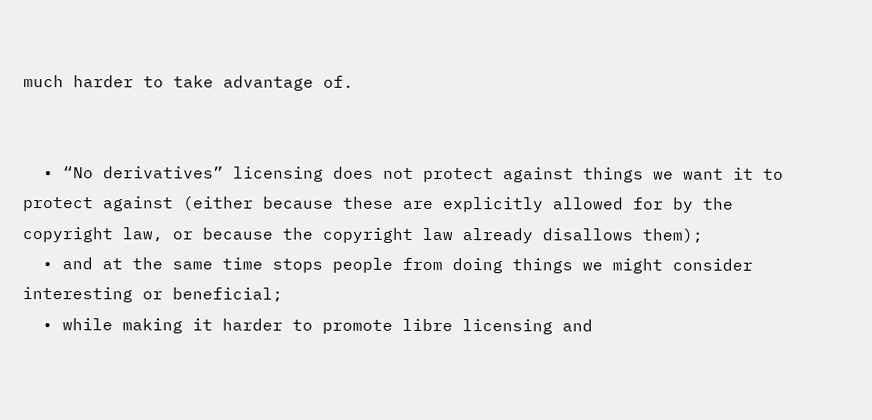much harder to take advantage of.


  • “No derivatives” licensing does not protect against things we want it to protect against (either because these are explicitly allowed for by the copyright law, or because the copyright law already disallows them);
  • and at the same time stops people from doing things we might consider interesting or beneficial;
  • while making it harder to promote libre licensing and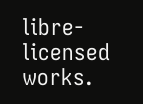libre-licensed works.